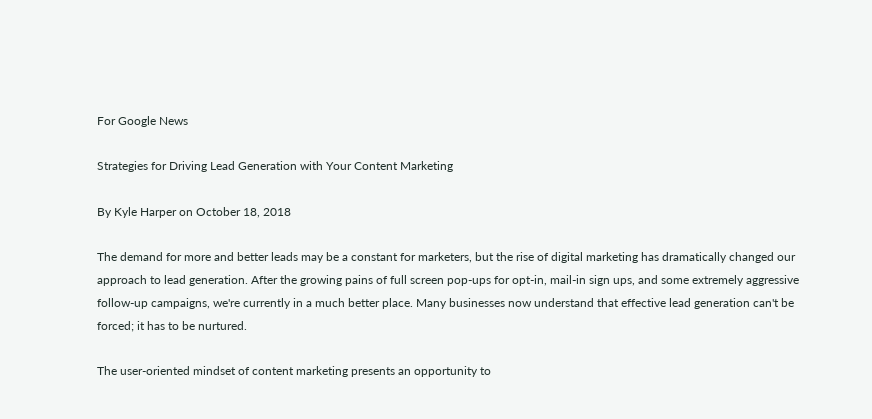For Google News

Strategies for Driving Lead Generation with Your Content Marketing

By Kyle Harper on October 18, 2018

The demand for more and better leads may be a constant for marketers, but the rise of digital marketing has dramatically changed our approach to lead generation. After the growing pains of full screen pop-ups for opt-in, mail-in sign ups, and some extremely aggressive follow-up campaigns, we're currently in a much better place. Many businesses now understand that effective lead generation can't be forced; it has to be nurtured.

The user-oriented mindset of content marketing presents an opportunity to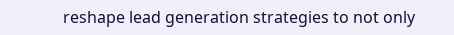reshape lead generation strategies to not only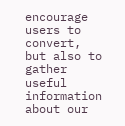encourage users to convert, but also to gather useful information about our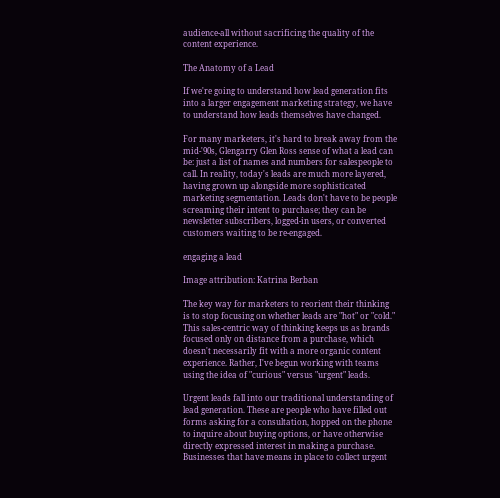audience-all without sacrificing the quality of the content experience.

The Anatomy of a Lead

If we're going to understand how lead generation fits into a larger engagement marketing strategy, we have to understand how leads themselves have changed.

For many marketers, it's hard to break away from the mid-'90s, Glengarry Glen Ross sense of what a lead can be: just a list of names and numbers for salespeople to call. In reality, today's leads are much more layered, having grown up alongside more sophisticated marketing segmentation. Leads don't have to be people screaming their intent to purchase; they can be newsletter subscribers, logged-in users, or converted customers waiting to be re-engaged.

engaging a lead

Image attribution: Katrina Berban

The key way for marketers to reorient their thinking is to stop focusing on whether leads are "hot" or "cold." This sales-centric way of thinking keeps us as brands focused only on distance from a purchase, which doesn't necessarily fit with a more organic content experience. Rather, I've begun working with teams using the idea of "curious" versus "urgent" leads.

Urgent leads fall into our traditional understanding of lead generation. These are people who have filled out forms asking for a consultation, hopped on the phone to inquire about buying options, or have otherwise directly expressed interest in making a purchase. Businesses that have means in place to collect urgent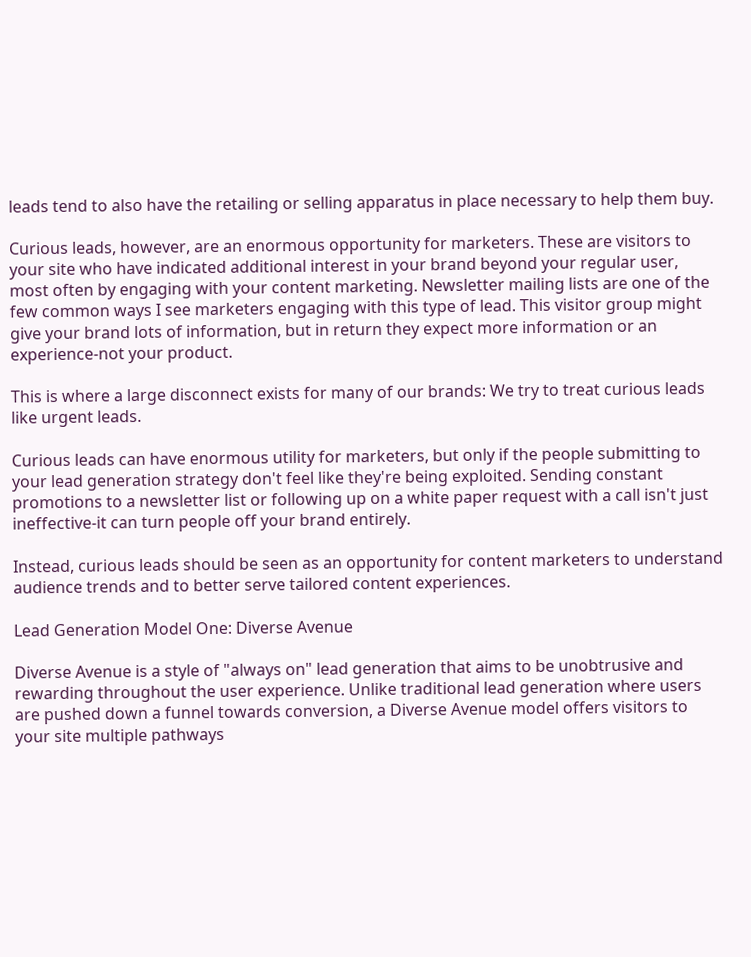leads tend to also have the retailing or selling apparatus in place necessary to help them buy.

Curious leads, however, are an enormous opportunity for marketers. These are visitors to your site who have indicated additional interest in your brand beyond your regular user, most often by engaging with your content marketing. Newsletter mailing lists are one of the few common ways I see marketers engaging with this type of lead. This visitor group might give your brand lots of information, but in return they expect more information or an experience-not your product.

This is where a large disconnect exists for many of our brands: We try to treat curious leads like urgent leads.

Curious leads can have enormous utility for marketers, but only if the people submitting to your lead generation strategy don't feel like they're being exploited. Sending constant promotions to a newsletter list or following up on a white paper request with a call isn't just ineffective-it can turn people off your brand entirely.

Instead, curious leads should be seen as an opportunity for content marketers to understand audience trends and to better serve tailored content experiences.

Lead Generation Model One: Diverse Avenue

Diverse Avenue is a style of "always on" lead generation that aims to be unobtrusive and rewarding throughout the user experience. Unlike traditional lead generation where users are pushed down a funnel towards conversion, a Diverse Avenue model offers visitors to your site multiple pathways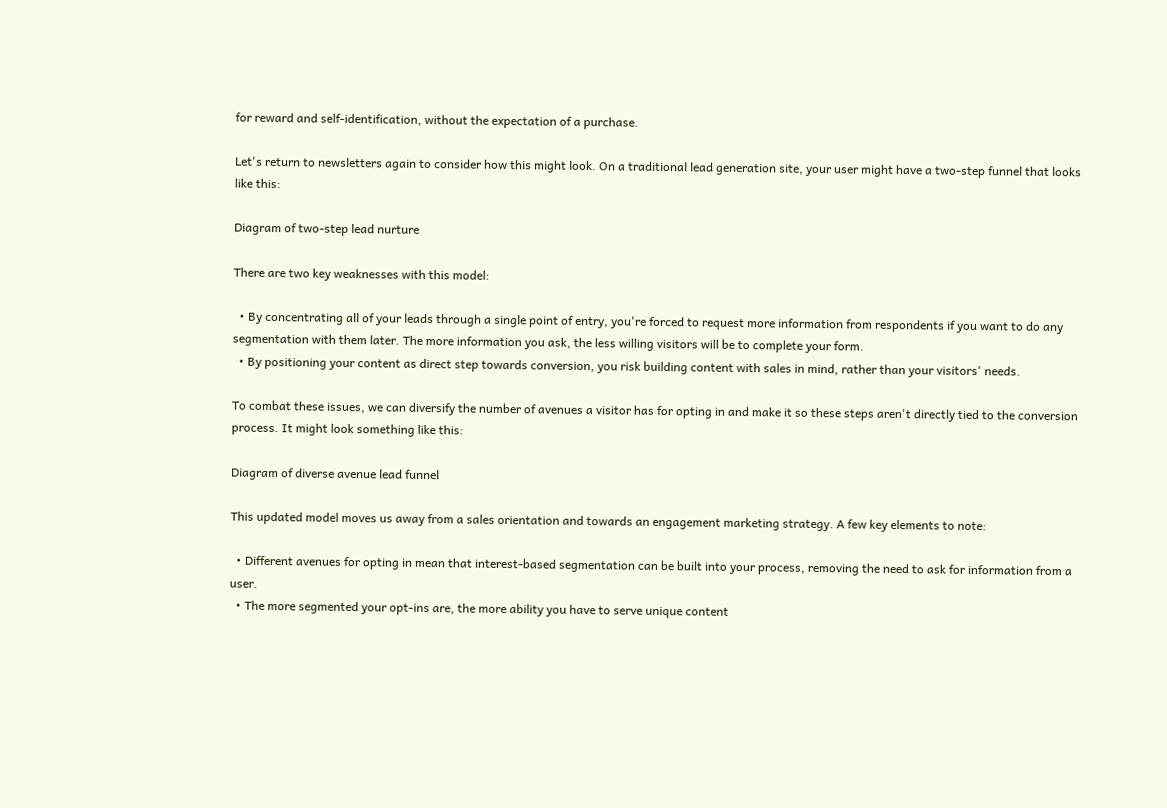for reward and self-identification, without the expectation of a purchase.

Let's return to newsletters again to consider how this might look. On a traditional lead generation site, your user might have a two-step funnel that looks like this:

Diagram of two-step lead nurture

There are two key weaknesses with this model:

  • By concentrating all of your leads through a single point of entry, you're forced to request more information from respondents if you want to do any segmentation with them later. The more information you ask, the less willing visitors will be to complete your form.
  • By positioning your content as direct step towards conversion, you risk building content with sales in mind, rather than your visitors' needs.

To combat these issues, we can diversify the number of avenues a visitor has for opting in and make it so these steps aren't directly tied to the conversion process. It might look something like this:

Diagram of diverse avenue lead funnel

This updated model moves us away from a sales orientation and towards an engagement marketing strategy. A few key elements to note:

  • Different avenues for opting in mean that interest-based segmentation can be built into your process, removing the need to ask for information from a user.
  • The more segmented your opt-ins are, the more ability you have to serve unique content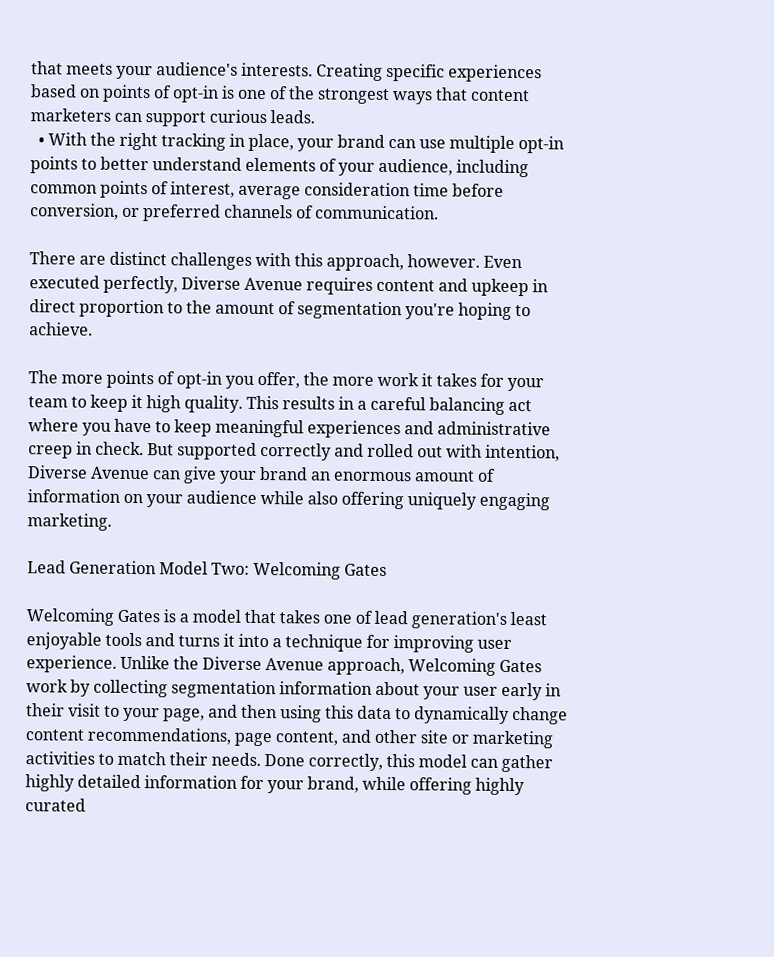that meets your audience's interests. Creating specific experiences based on points of opt-in is one of the strongest ways that content marketers can support curious leads.
  • With the right tracking in place, your brand can use multiple opt-in points to better understand elements of your audience, including common points of interest, average consideration time before conversion, or preferred channels of communication.

There are distinct challenges with this approach, however. Even executed perfectly, Diverse Avenue requires content and upkeep in direct proportion to the amount of segmentation you're hoping to achieve.

The more points of opt-in you offer, the more work it takes for your team to keep it high quality. This results in a careful balancing act where you have to keep meaningful experiences and administrative creep in check. But supported correctly and rolled out with intention, Diverse Avenue can give your brand an enormous amount of information on your audience while also offering uniquely engaging marketing.

Lead Generation Model Two: Welcoming Gates

Welcoming Gates is a model that takes one of lead generation's least enjoyable tools and turns it into a technique for improving user experience. Unlike the Diverse Avenue approach, Welcoming Gates work by collecting segmentation information about your user early in their visit to your page, and then using this data to dynamically change content recommendations, page content, and other site or marketing activities to match their needs. Done correctly, this model can gather highly detailed information for your brand, while offering highly curated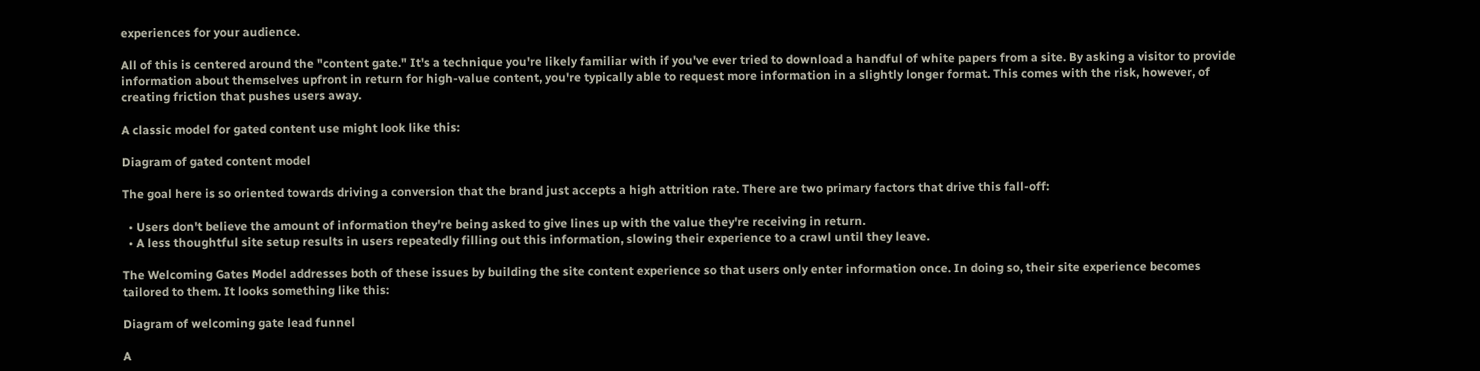experiences for your audience.

All of this is centered around the "content gate." It's a technique you're likely familiar with if you've ever tried to download a handful of white papers from a site. By asking a visitor to provide information about themselves upfront in return for high-value content, you're typically able to request more information in a slightly longer format. This comes with the risk, however, of creating friction that pushes users away.

A classic model for gated content use might look like this:

Diagram of gated content model

The goal here is so oriented towards driving a conversion that the brand just accepts a high attrition rate. There are two primary factors that drive this fall-off:

  • Users don't believe the amount of information they're being asked to give lines up with the value they're receiving in return.
  • A less thoughtful site setup results in users repeatedly filling out this information, slowing their experience to a crawl until they leave.

The Welcoming Gates Model addresses both of these issues by building the site content experience so that users only enter information once. In doing so, their site experience becomes tailored to them. It looks something like this:

Diagram of welcoming gate lead funnel

A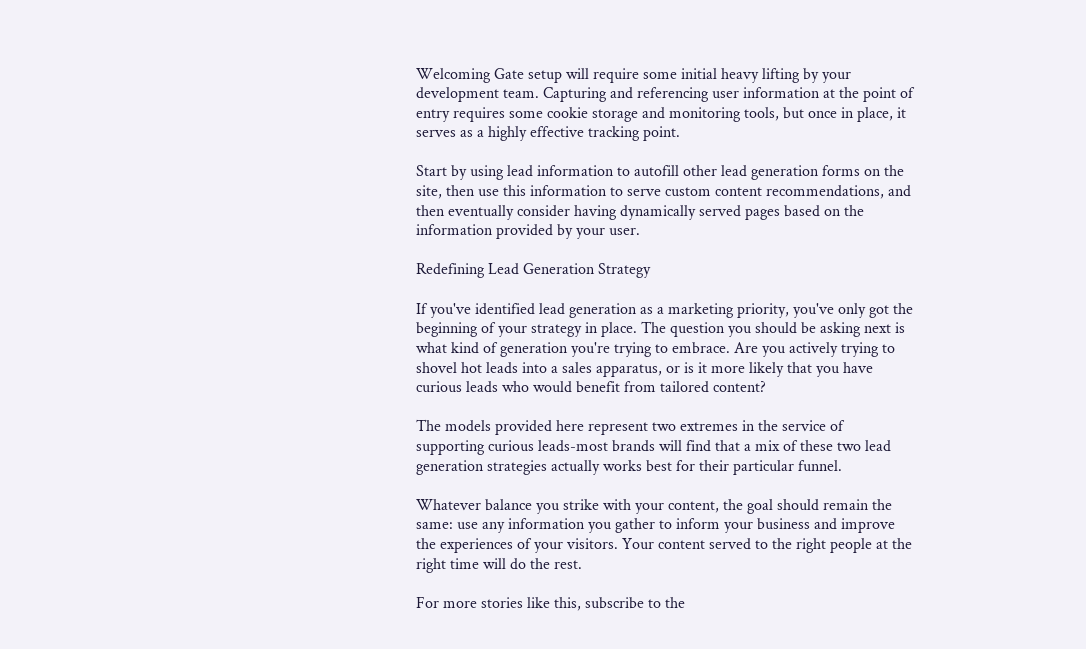Welcoming Gate setup will require some initial heavy lifting by your development team. Capturing and referencing user information at the point of entry requires some cookie storage and monitoring tools, but once in place, it serves as a highly effective tracking point.

Start by using lead information to autofill other lead generation forms on the site, then use this information to serve custom content recommendations, and then eventually consider having dynamically served pages based on the information provided by your user.

Redefining Lead Generation Strategy

If you've identified lead generation as a marketing priority, you've only got the beginning of your strategy in place. The question you should be asking next is what kind of generation you're trying to embrace. Are you actively trying to shovel hot leads into a sales apparatus, or is it more likely that you have curious leads who would benefit from tailored content?

The models provided here represent two extremes in the service of supporting curious leads-most brands will find that a mix of these two lead generation strategies actually works best for their particular funnel.

Whatever balance you strike with your content, the goal should remain the same: use any information you gather to inform your business and improve the experiences of your visitors. Your content served to the right people at the right time will do the rest.

For more stories like this, subscribe to the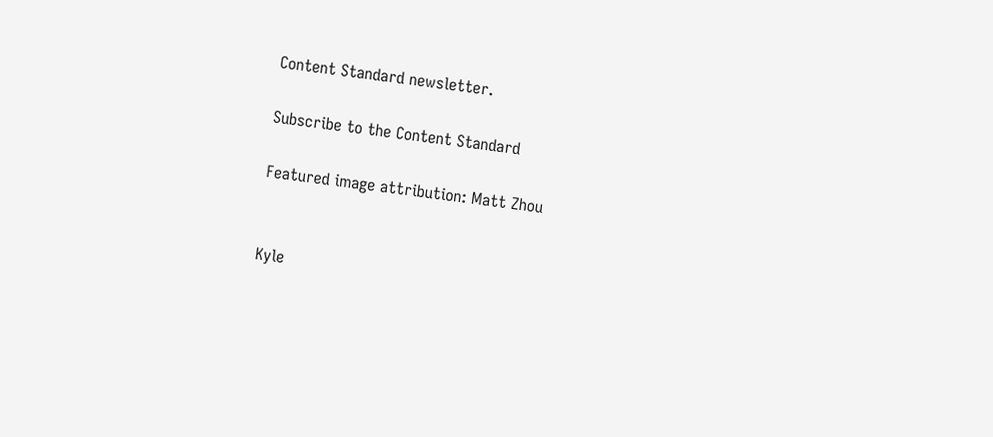Content Standard newsletter.

Subscribe to the Content Standard

Featured image attribution: Matt Zhou


Kyle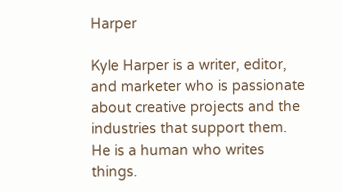Harper

Kyle Harper is a writer, editor, and marketer who is passionate about creative projects and the industries that support them. He is a human who writes things.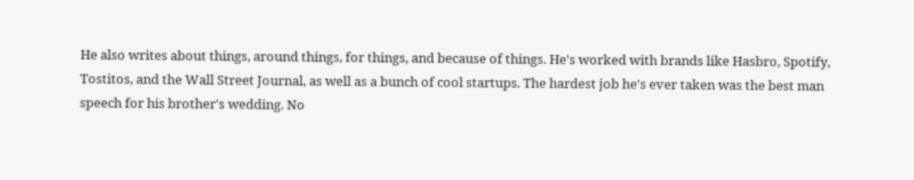He also writes about things, around things, for things, and because of things. He's worked with brands like Hasbro, Spotify, Tostitos, and the Wall Street Journal, as well as a bunch of cool startups. The hardest job he's ever taken was the best man speech for his brother's wedding. No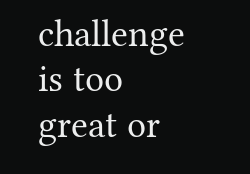challenge is too great or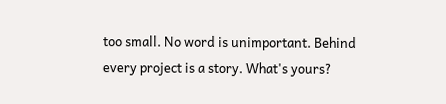too small. No word is unimportant. Behind every project is a story. What's yours?